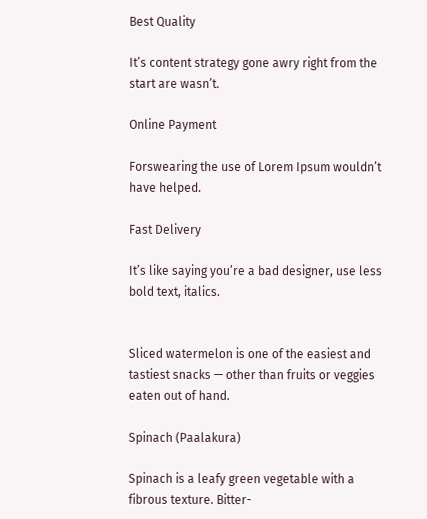Best Quality

It’s content strategy gone awry right from the start are wasn’t.

Online Payment

Forswearing the use of Lorem Ipsum wouldn’t have helped.

Fast Delivery

It’s like saying you’re a bad designer, use less bold text, italics.


Sliced watermelon is one of the easiest and tastiest snacks — other than fruits or veggies eaten out of hand.

Spinach (Paalakura)

Spinach is a leafy green vegetable with a fibrous texture. Bitter-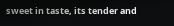sweet in taste, its tender and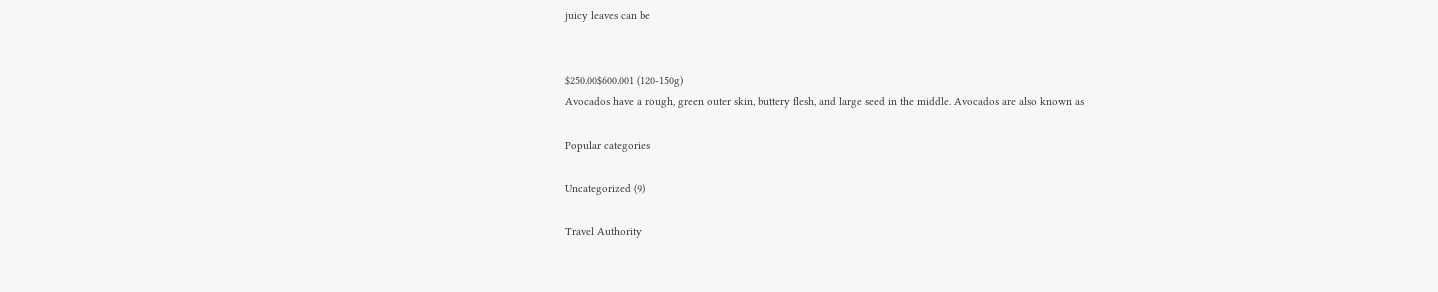juicy leaves can be


$250.00$600.001 (120-150g)
Avocados have a rough, green outer skin, buttery flesh, and large seed in the middle. Avocados are also known as

Popular categories

Uncategorized (9)

Travel Authority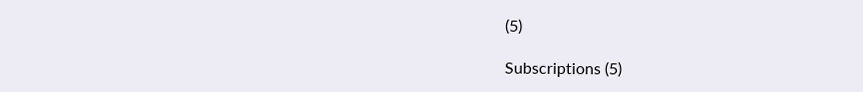(5)

Subscriptions (5)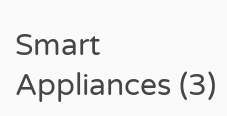Smart Appliances (3)